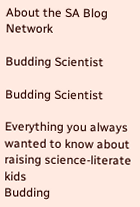About the SA Blog Network

Budding Scientist

Budding Scientist

Everything you always wanted to know about raising science-literate kids
Budding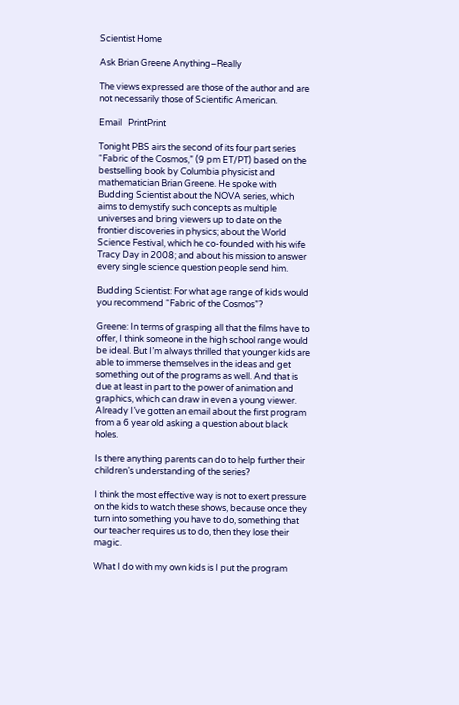Scientist Home

Ask Brian Greene Anything–Really

The views expressed are those of the author and are not necessarily those of Scientific American.

Email   PrintPrint

Tonight PBS airs the second of its four part series “Fabric of the Cosmos,” (9 pm ET/PT) based on the bestselling book by Columbia physicist and mathematician Brian Greene. He spoke with Budding Scientist about the NOVA series, which aims to demystify such concepts as multiple universes and bring viewers up to date on the frontier discoveries in physics; about the World Science Festival, which he co-founded with his wife Tracy Day in 2008; and about his mission to answer every single science question people send him.

Budding Scientist: For what age range of kids would you recommend “Fabric of the Cosmos”?

Greene: In terms of grasping all that the films have to offer, I think someone in the high school range would be ideal. But I’m always thrilled that younger kids are able to immerse themselves in the ideas and get something out of the programs as well. And that is due at least in part to the power of animation and graphics, which can draw in even a young viewer. Already I’ve gotten an email about the first program from a 6 year old asking a question about black holes.

Is there anything parents can do to help further their children’s understanding of the series?

I think the most effective way is not to exert pressure on the kids to watch these shows, because once they turn into something you have to do, something that our teacher requires us to do, then they lose their magic.

What I do with my own kids is I put the program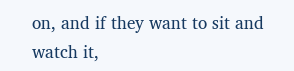on, and if they want to sit and watch it,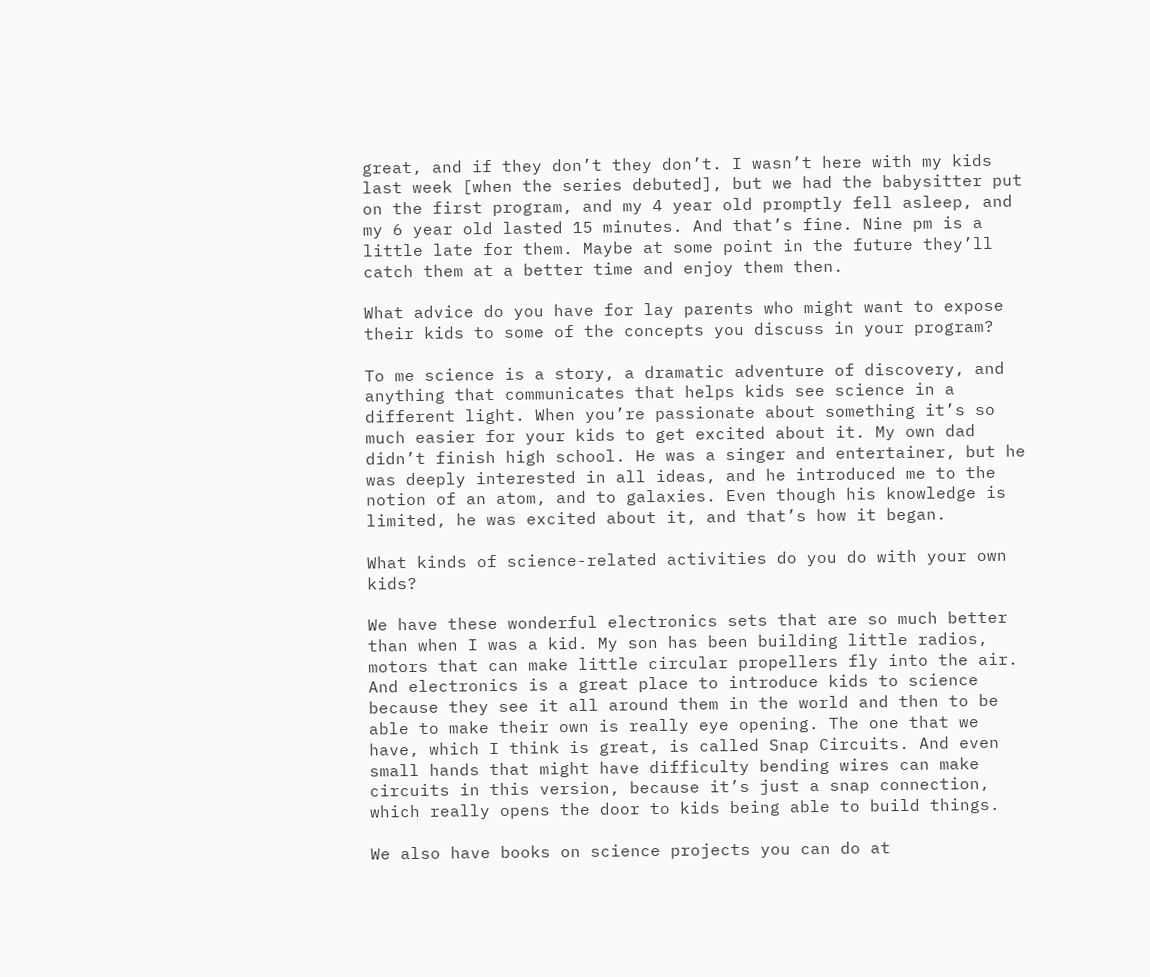great, and if they don’t they don’t. I wasn’t here with my kids last week [when the series debuted], but we had the babysitter put on the first program, and my 4 year old promptly fell asleep, and my 6 year old lasted 15 minutes. And that’s fine. Nine pm is a little late for them. Maybe at some point in the future they’ll catch them at a better time and enjoy them then.

What advice do you have for lay parents who might want to expose their kids to some of the concepts you discuss in your program?

To me science is a story, a dramatic adventure of discovery, and anything that communicates that helps kids see science in a different light. When you’re passionate about something it’s so much easier for your kids to get excited about it. My own dad didn’t finish high school. He was a singer and entertainer, but he was deeply interested in all ideas, and he introduced me to the notion of an atom, and to galaxies. Even though his knowledge is limited, he was excited about it, and that’s how it began.

What kinds of science-related activities do you do with your own kids?

We have these wonderful electronics sets that are so much better than when I was a kid. My son has been building little radios, motors that can make little circular propellers fly into the air. And electronics is a great place to introduce kids to science because they see it all around them in the world and then to be able to make their own is really eye opening. The one that we have, which I think is great, is called Snap Circuits. And even small hands that might have difficulty bending wires can make circuits in this version, because it’s just a snap connection, which really opens the door to kids being able to build things.

We also have books on science projects you can do at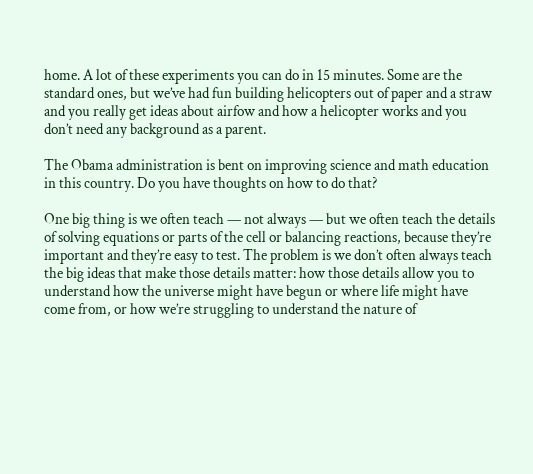home. A lot of these experiments you can do in 15 minutes. Some are the standard ones, but we’ve had fun building helicopters out of paper and a straw and you really get ideas about airfow and how a helicopter works and you don’t need any background as a parent.

The Obama administration is bent on improving science and math education in this country. Do you have thoughts on how to do that?

One big thing is we often teach — not always — but we often teach the details of solving equations or parts of the cell or balancing reactions, because they’re important and they’re easy to test. The problem is we don’t often always teach the big ideas that make those details matter: how those details allow you to understand how the universe might have begun or where life might have come from, or how we’re struggling to understand the nature of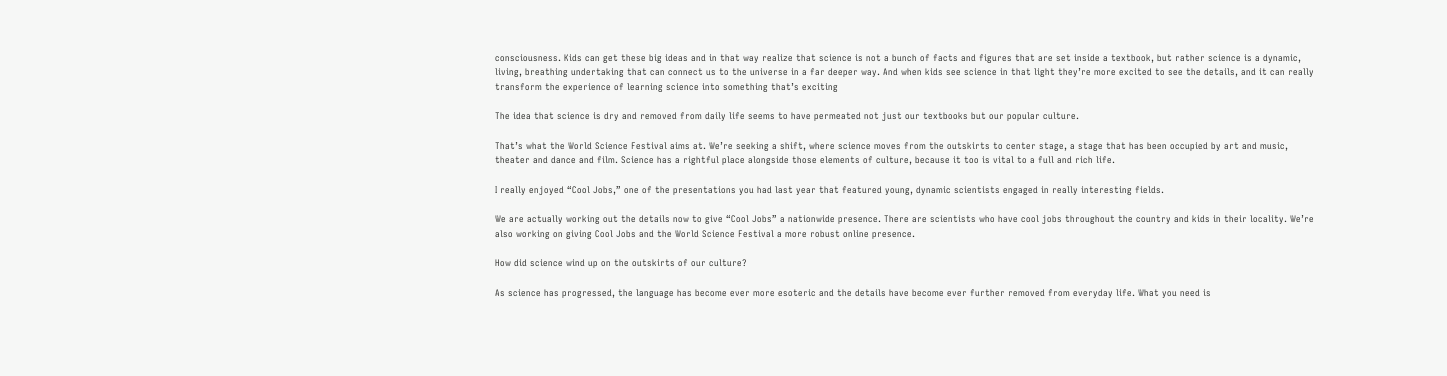consciousness. Kids can get these big ideas and in that way realize that science is not a bunch of facts and figures that are set inside a textbook, but rather science is a dynamic, living, breathing undertaking that can connect us to the universe in a far deeper way. And when kids see science in that light they’re more excited to see the details, and it can really transform the experience of learning science into something that’s exciting

The idea that science is dry and removed from daily life seems to have permeated not just our textbooks but our popular culture.

That’s what the World Science Festival aims at. We’re seeking a shift, where science moves from the outskirts to center stage, a stage that has been occupied by art and music, theater and dance and film. Science has a rightful place alongside those elements of culture, because it too is vital to a full and rich life.

I really enjoyed “Cool Jobs,” one of the presentations you had last year that featured young, dynamic scientists engaged in really interesting fields.

We are actually working out the details now to give “Cool Jobs” a nationwide presence. There are scientists who have cool jobs throughout the country and kids in their locality. We’re also working on giving Cool Jobs and the World Science Festival a more robust online presence.

How did science wind up on the outskirts of our culture?

As science has progressed, the language has become ever more esoteric and the details have become ever further removed from everyday life. What you need is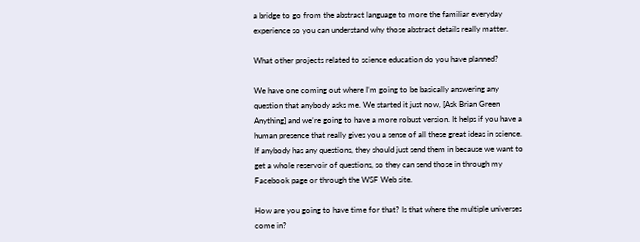a bridge to go from the abstract language to more the familiar everyday experience so you can understand why those abstract details really matter.

What other projects related to science education do you have planned?

We have one coming out where I’m going to be basically answering any question that anybody asks me. We started it just now, [Ask Brian Green Anything] and we’re going to have a more robust version. It helps if you have a human presence that really gives you a sense of all these great ideas in science. If anybody has any questions, they should just send them in because we want to get a whole reservoir of questions, so they can send those in through my Facebook page or through the WSF Web site.

How are you going to have time for that? Is that where the multiple universes come in?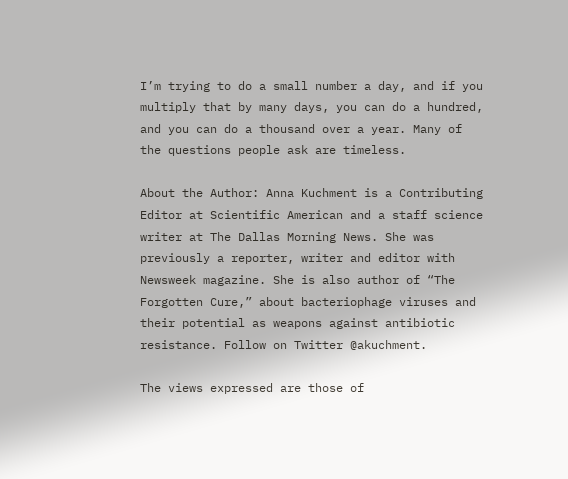I’m trying to do a small number a day, and if you multiply that by many days, you can do a hundred, and you can do a thousand over a year. Many of the questions people ask are timeless.

About the Author: Anna Kuchment is a Contributing Editor at Scientific American and a staff science writer at The Dallas Morning News. She was previously a reporter, writer and editor with Newsweek magazine. She is also author of “The Forgotten Cure,” about bacteriophage viruses and their potential as weapons against antibiotic resistance. Follow on Twitter @akuchment.

The views expressed are those of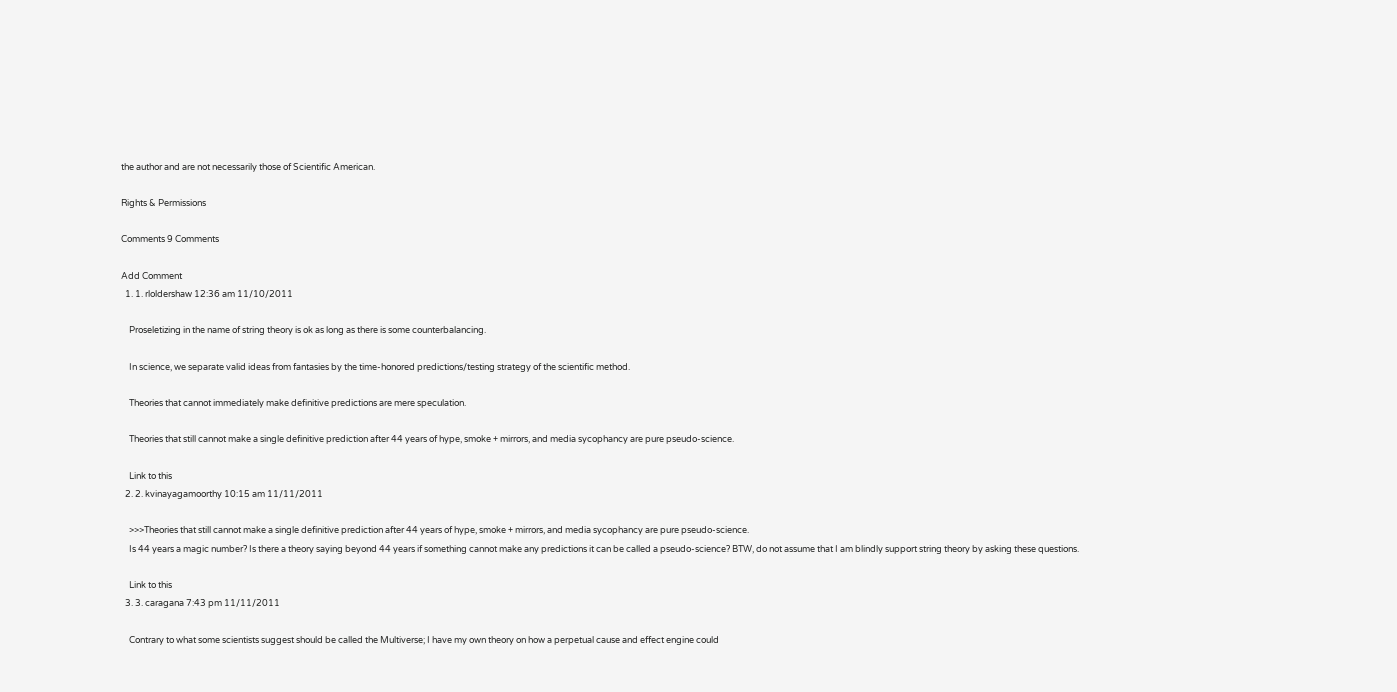the author and are not necessarily those of Scientific American.

Rights & Permissions

Comments 9 Comments

Add Comment
  1. 1. rloldershaw 12:36 am 11/10/2011

    Proseletizing in the name of string theory is ok as long as there is some counterbalancing.

    In science, we separate valid ideas from fantasies by the time-honored predictions/testing strategy of the scientific method.

    Theories that cannot immediately make definitive predictions are mere speculation.

    Theories that still cannot make a single definitive prediction after 44 years of hype, smoke + mirrors, and media sycophancy are pure pseudo-science.

    Link to this
  2. 2. kvinayagamoorthy 10:15 am 11/11/2011

    >>>Theories that still cannot make a single definitive prediction after 44 years of hype, smoke + mirrors, and media sycophancy are pure pseudo-science.
    Is 44 years a magic number? Is there a theory saying beyond 44 years if something cannot make any predictions it can be called a pseudo-science? BTW, do not assume that I am blindly support string theory by asking these questions.

    Link to this
  3. 3. caragana 7:43 pm 11/11/2011

    Contrary to what some scientists suggest should be called the Multiverse; I have my own theory on how a perpetual cause and effect engine could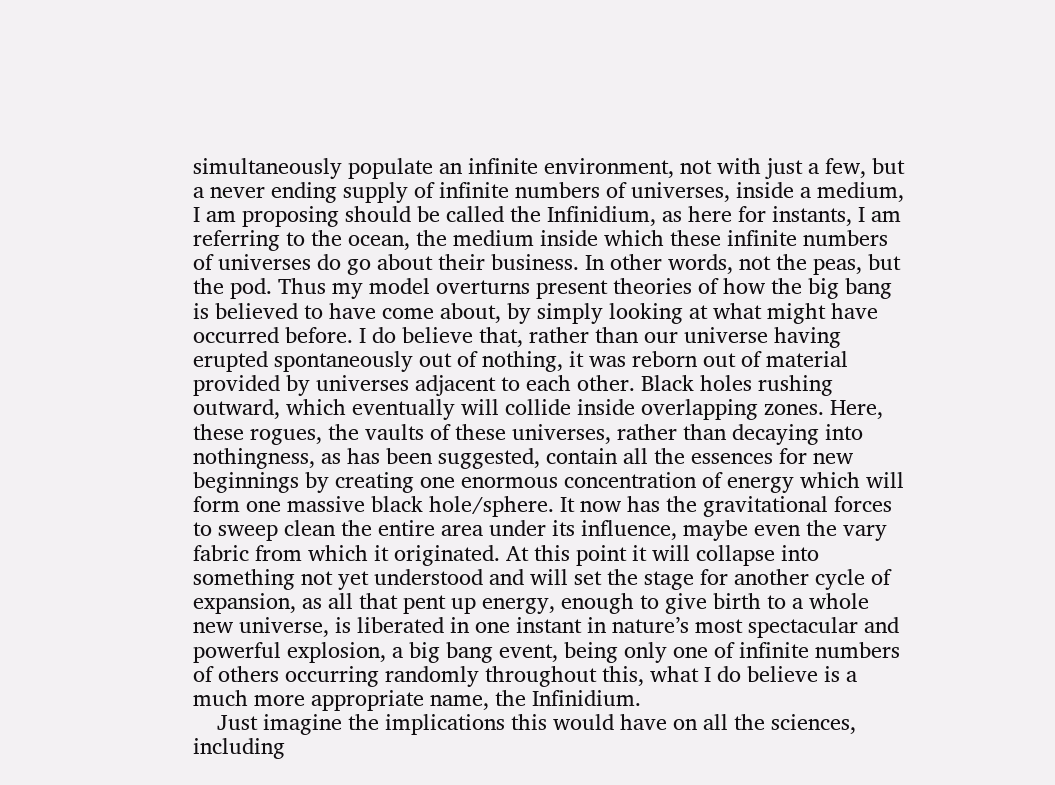simultaneously populate an infinite environment, not with just a few, but a never ending supply of infinite numbers of universes, inside a medium, I am proposing should be called the Infinidium, as here for instants, I am referring to the ocean, the medium inside which these infinite numbers of universes do go about their business. In other words, not the peas, but the pod. Thus my model overturns present theories of how the big bang is believed to have come about, by simply looking at what might have occurred before. I do believe that, rather than our universe having erupted spontaneously out of nothing, it was reborn out of material provided by universes adjacent to each other. Black holes rushing outward, which eventually will collide inside overlapping zones. Here, these rogues, the vaults of these universes, rather than decaying into nothingness, as has been suggested, contain all the essences for new beginnings by creating one enormous concentration of energy which will form one massive black hole/sphere. It now has the gravitational forces to sweep clean the entire area under its influence, maybe even the vary fabric from which it originated. At this point it will collapse into something not yet understood and will set the stage for another cycle of expansion, as all that pent up energy, enough to give birth to a whole new universe, is liberated in one instant in nature’s most spectacular and powerful explosion, a big bang event, being only one of infinite numbers of others occurring randomly throughout this, what I do believe is a much more appropriate name, the Infinidium.
    Just imagine the implications this would have on all the sciences, including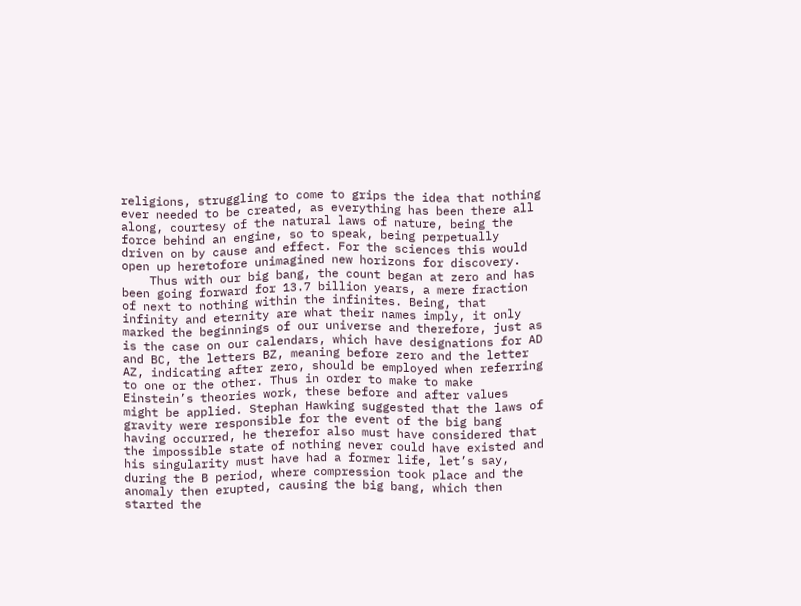religions, struggling to come to grips the idea that nothing ever needed to be created, as everything has been there all along, courtesy of the natural laws of nature, being the force behind an engine, so to speak, being perpetually driven on by cause and effect. For the sciences this would open up heretofore unimagined new horizons for discovery.
    Thus with our big bang, the count began at zero and has been going forward for 13.7 billion years, a mere fraction of next to nothing within the infinites. Being, that infinity and eternity are what their names imply, it only marked the beginnings of our universe and therefore, just as is the case on our calendars, which have designations for AD and BC, the letters BZ, meaning before zero and the letter AZ, indicating after zero, should be employed when referring to one or the other. Thus in order to make to make Einstein’s theories work, these before and after values might be applied. Stephan Hawking suggested that the laws of gravity were responsible for the event of the big bang having occurred, he therefor also must have considered that the impossible state of nothing never could have existed and his singularity must have had a former life, let’s say, during the B period, where compression took place and the anomaly then erupted, causing the big bang, which then started the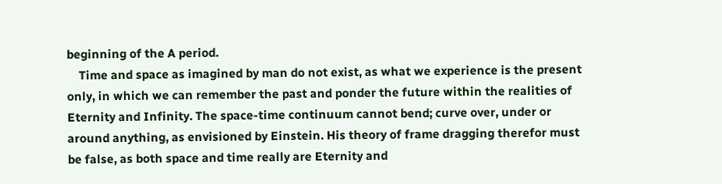beginning of the A period.
    Time and space as imagined by man do not exist, as what we experience is the present only, in which we can remember the past and ponder the future within the realities of Eternity and Infinity. The space-time continuum cannot bend; curve over, under or around anything, as envisioned by Einstein. His theory of frame dragging therefor must be false, as both space and time really are Eternity and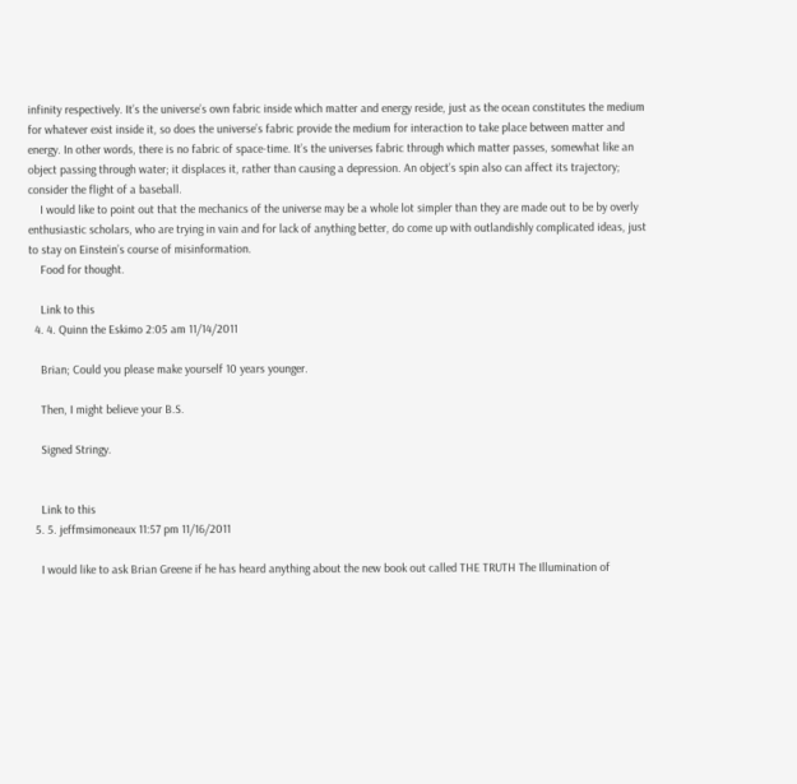infinity respectively. It’s the universe’s own fabric inside which matter and energy reside, just as the ocean constitutes the medium for whatever exist inside it, so does the universe’s fabric provide the medium for interaction to take place between matter and energy. In other words, there is no fabric of space-time. It’s the universes fabric through which matter passes, somewhat like an object passing through water; it displaces it, rather than causing a depression. An object’s spin also can affect its trajectory; consider the flight of a baseball.
    I would like to point out that the mechanics of the universe may be a whole lot simpler than they are made out to be by overly enthusiastic scholars, who are trying in vain and for lack of anything better, do come up with outlandishly complicated ideas, just to stay on Einstein’s course of misinformation.
    Food for thought.

    Link to this
  4. 4. Quinn the Eskimo 2:05 am 11/14/2011

    Brian; Could you please make yourself 10 years younger.

    Then, I might believe your B.S.

    Signed Stringy.


    Link to this
  5. 5. jeffmsimoneaux 11:57 pm 11/16/2011

    I would like to ask Brian Greene if he has heard anything about the new book out called THE TRUTH The Illumination of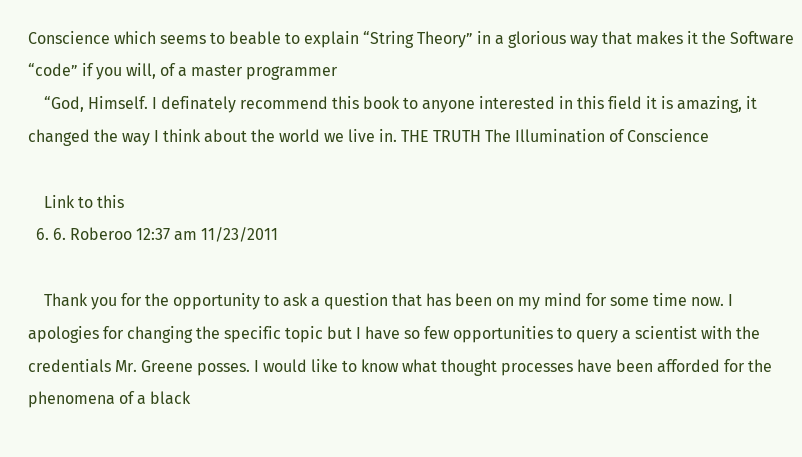Conscience which seems to beable to explain “String Theory” in a glorious way that makes it the Software “code” if you will, of a master programmer
    “God, Himself. I definately recommend this book to anyone interested in this field it is amazing, it changed the way I think about the world we live in. THE TRUTH The Illumination of Conscience

    Link to this
  6. 6. Roberoo 12:37 am 11/23/2011

    Thank you for the opportunity to ask a question that has been on my mind for some time now. I apologies for changing the specific topic but I have so few opportunities to query a scientist with the credentials Mr. Greene posses. I would like to know what thought processes have been afforded for the phenomena of a black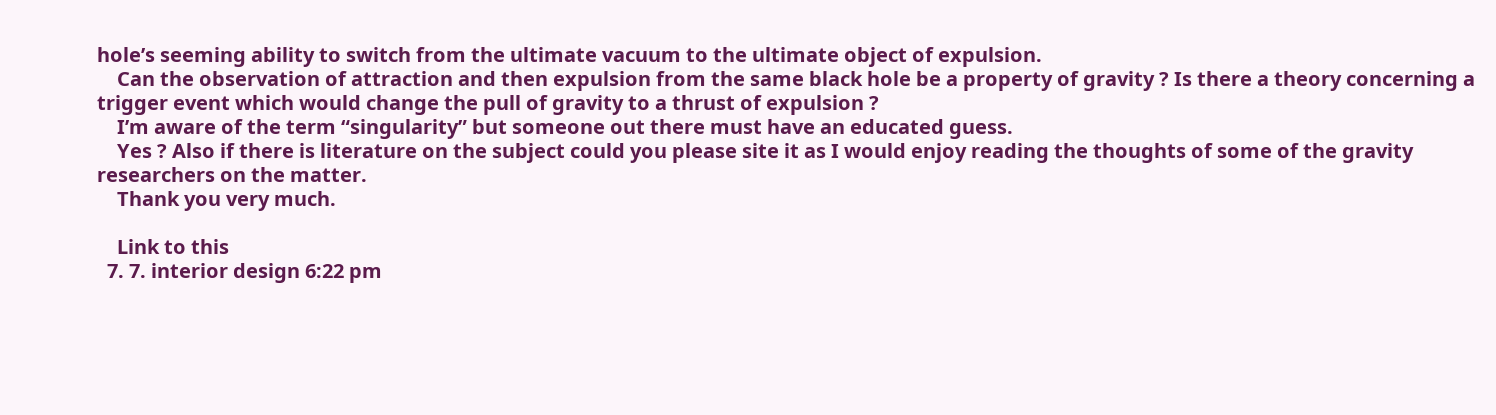hole’s seeming ability to switch from the ultimate vacuum to the ultimate object of expulsion.
    Can the observation of attraction and then expulsion from the same black hole be a property of gravity ? Is there a theory concerning a trigger event which would change the pull of gravity to a thrust of expulsion ?
    I’m aware of the term “singularity” but someone out there must have an educated guess.
    Yes ? Also if there is literature on the subject could you please site it as I would enjoy reading the thoughts of some of the gravity researchers on the matter.
    Thank you very much.

    Link to this
  7. 7. interior design 6:22 pm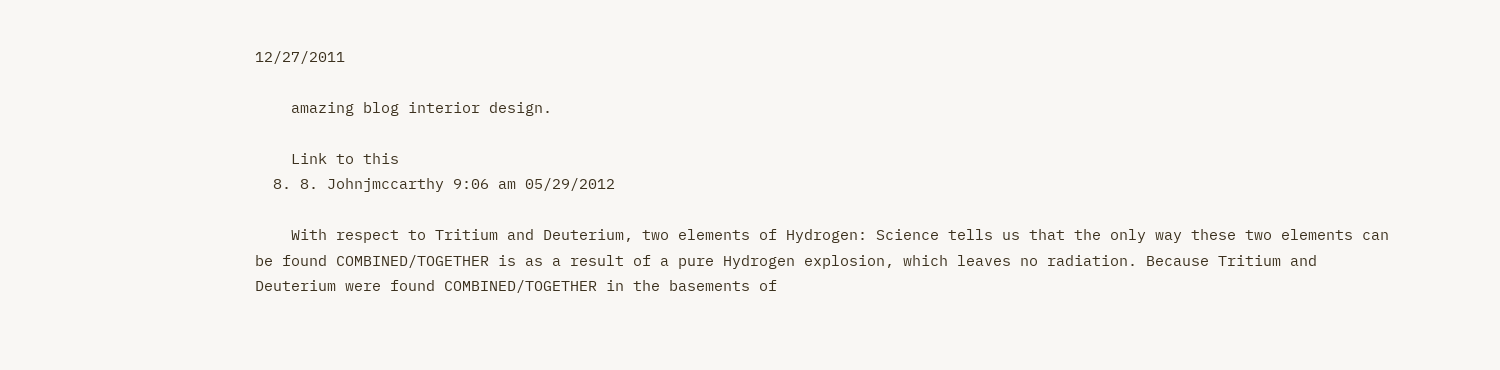12/27/2011

    amazing blog interior design.

    Link to this
  8. 8. Johnjmccarthy 9:06 am 05/29/2012

    With respect to Tritium and Deuterium, two elements of Hydrogen: Science tells us that the only way these two elements can be found COMBINED/TOGETHER is as a result of a pure Hydrogen explosion, which leaves no radiation. Because Tritium and Deuterium were found COMBINED/TOGETHER in the basements of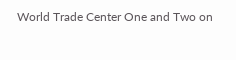World Trade Center One and Two on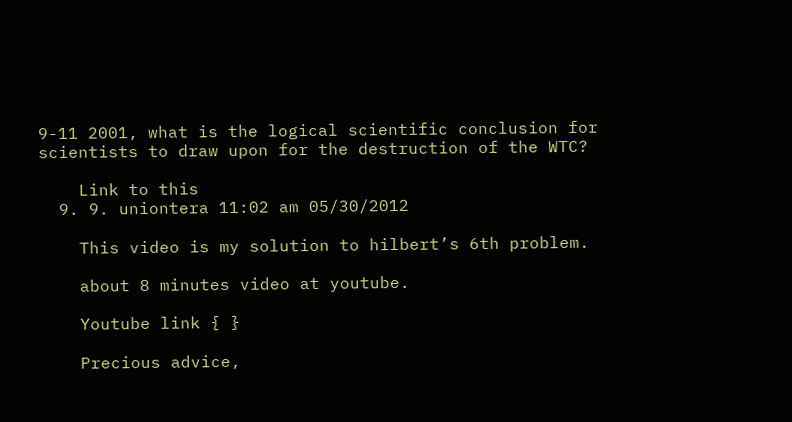9-11 2001, what is the logical scientific conclusion for scientists to draw upon for the destruction of the WTC?

    Link to this
  9. 9. uniontera 11:02 am 05/30/2012

    This video is my solution to hilbert’s 6th problem.

    about 8 minutes video at youtube.

    Youtube link { }

    Precious advice,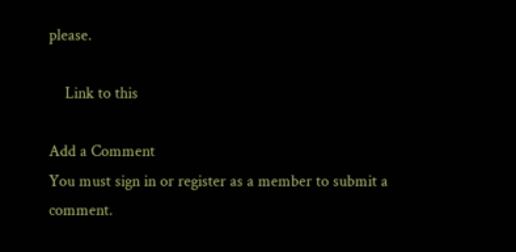please.

    Link to this

Add a Comment
You must sign in or register as a member to submit a comment.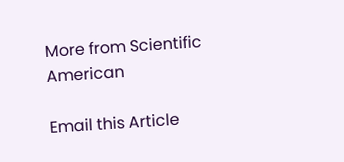More from Scientific American

Email this Article